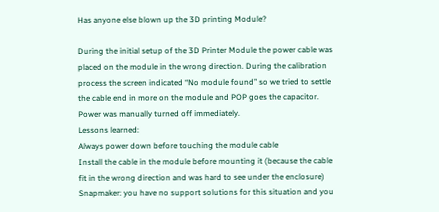Has anyone else blown up the 3D printing Module?

During the initial setup of the 3D Printer Module the power cable was placed on the module in the wrong direction. During the calibration process the screen indicated “No module found” so we tried to settle the cable end in more on the module and POP goes the capacitor. Power was manually turned off immediately.
Lessons learned:
Always power down before touching the module cable
Install the cable in the module before mounting it (because the cable fit in the wrong direction and was hard to see under the enclosure)
Snapmaker: you have no support solutions for this situation and you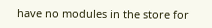have no modules in the store for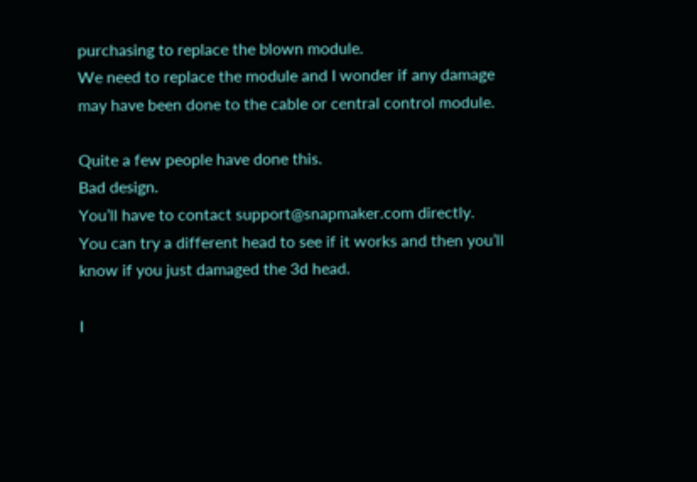purchasing to replace the blown module.
We need to replace the module and I wonder if any damage may have been done to the cable or central control module.

Quite a few people have done this.
Bad design.
You’ll have to contact support@snapmaker.com directly.
You can try a different head to see if it works and then you’ll know if you just damaged the 3d head.

I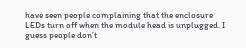have seen people complaining that the enclosure LEDs turn off when the module head is unplugged. I guess people don’t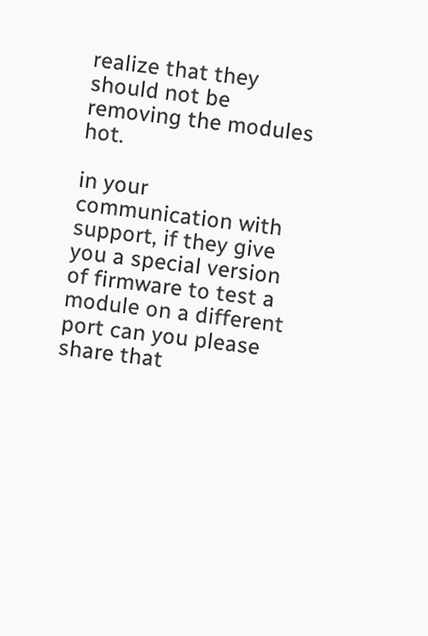realize that they should not be removing the modules hot.

in your communication with support, if they give you a special version of firmware to test a module on a different port can you please share that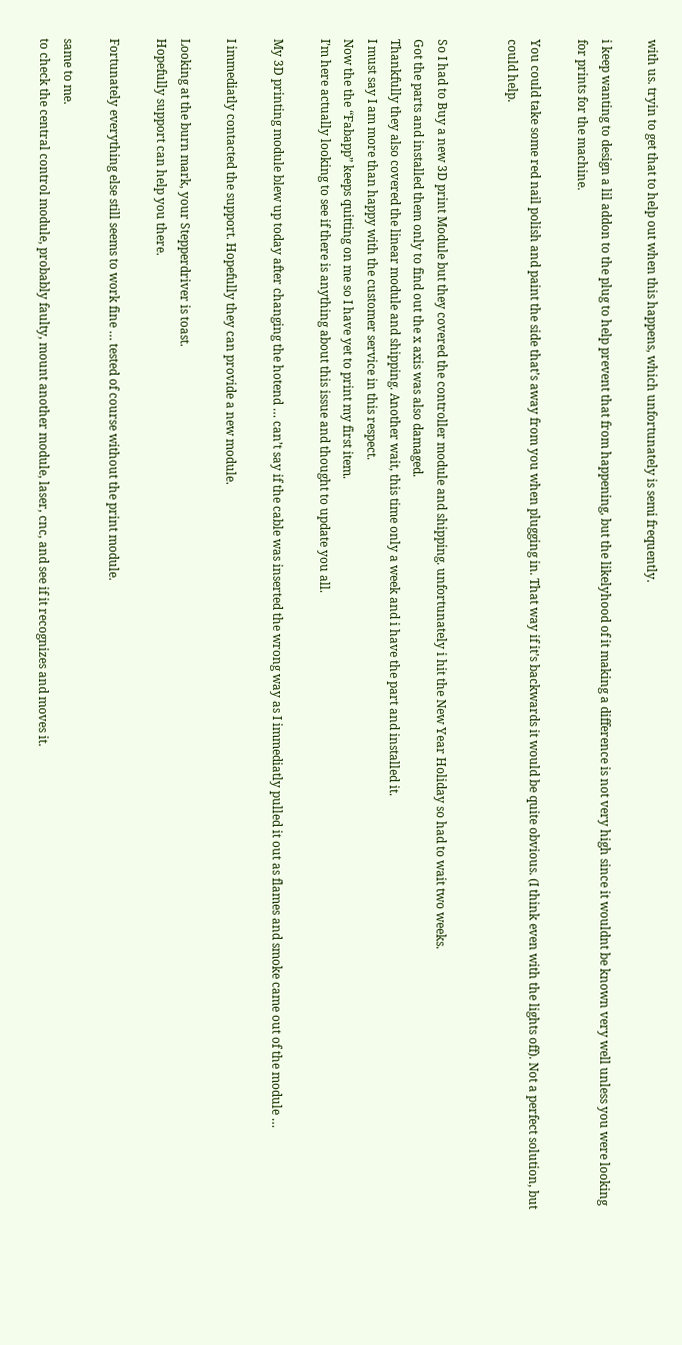with us. tryin to get that to help out when this happens, which unfortunately is semi frequently.

i keep wanting to design a lil addon to the plug to help prevent that from happening, but the likelyhood of it making a difference is not very high since it wouldnt be known very well unless you were looking for prints for the machine.

You could take some red nail polish and paint the side that’s away from you when plugging in. That way if it’s backwards it would be quite obvious. (I think even with the lights off). Not a perfect solution, but could help.


So I had to Buy a new 3D print Module but they covered the controller module and shipping. unfortunately i hit the New Year Holiday so had to wait two weeks.
Got the parts and installed them only to find out the x axis was also damaged.
Thankfully they also covered the linear module and shipping. Another wait, this time only a week and i have the part and installed it.
I must say I am more than happy with the customer service in this respect.
Now the the “Fabapp” keeps quitting on me so I have yet to print my first item.
I’m here actually looking to see if there is anything about this issue and thought to update you all.

My 3D printing module blew up today after changing the hotend … can’t say if the cable was inserted the wrong way as I immediatly pulled it out as flames and smoke came out of the module …

I immediatly contacted the support. Hopefully they can provide a new module.

Looking at the burn mark, your Stepperdriver is toast.
Hopefully support can help you there.

Fortunately everything else still seems to work fine … tested of course without the print module.

same to me.
to check the central control module, probably faulty, mount another module, laser, cnc, and see if it recognizes and moves it.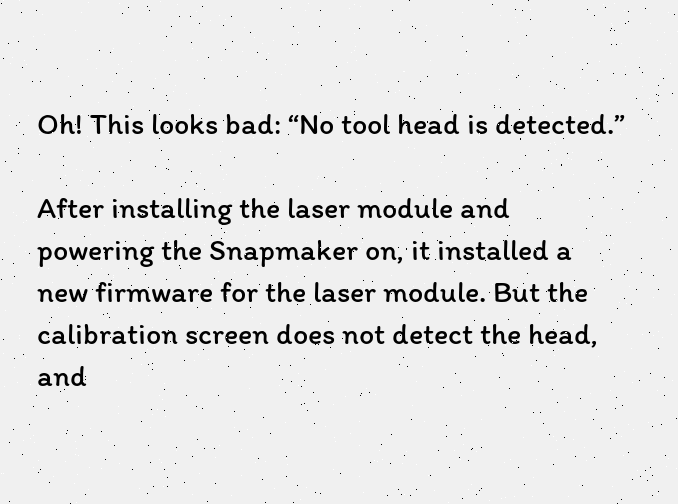Oh! This looks bad: “No tool head is detected.”

After installing the laser module and powering the Snapmaker on, it installed a new firmware for the laser module. But the calibration screen does not detect the head, and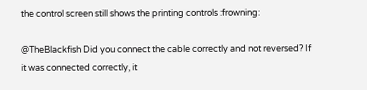the control screen still shows the printing controls :frowning:

@TheBlackfish Did you connect the cable correctly and not reversed? If it was connected correctly, it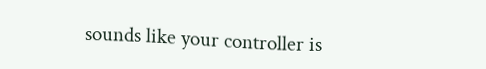sounds like your controller is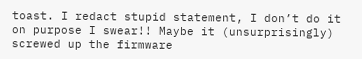toast. I redact stupid statement, I don’t do it on purpose I swear!! Maybe it (unsurprisingly) screwed up the firmware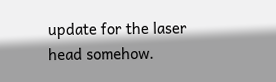update for the laser head somehow.